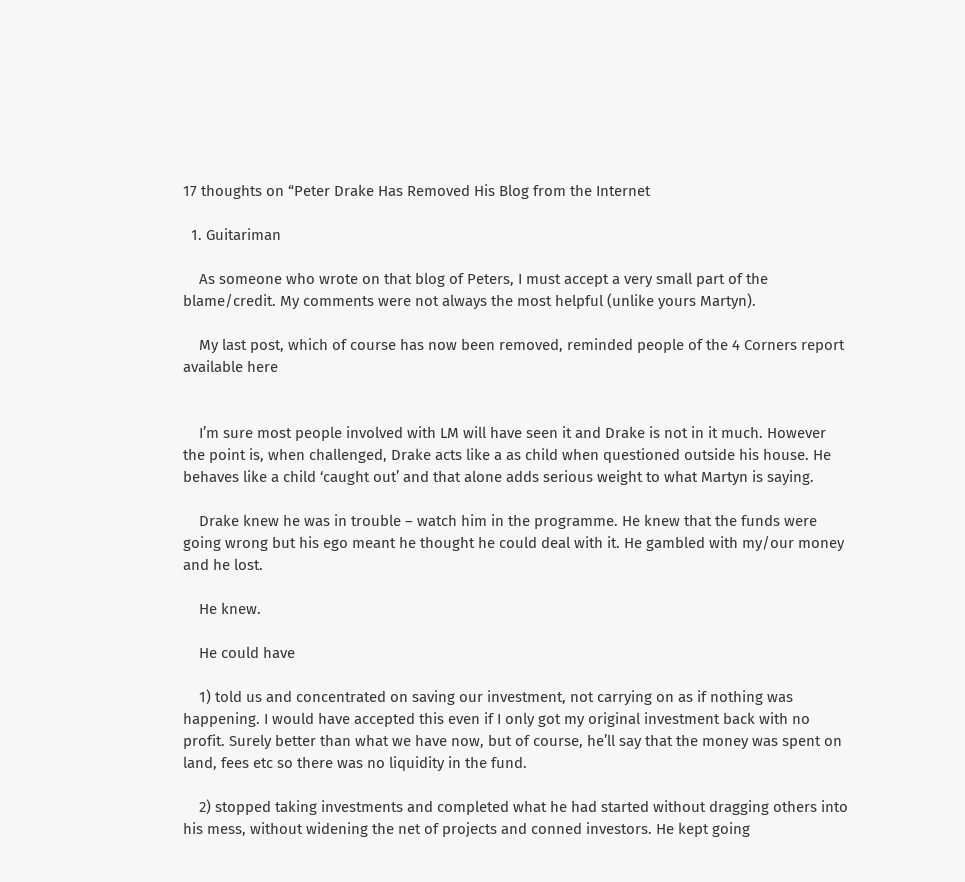17 thoughts on “Peter Drake Has Removed His Blog from the Internet

  1. Guitariman

    As someone who wrote on that blog of Peters, I must accept a very small part of the blame/credit. My comments were not always the most helpful (unlike yours Martyn).

    My last post, which of course has now been removed, reminded people of the 4 Corners report available here


    I’m sure most people involved with LM will have seen it and Drake is not in it much. However the point is, when challenged, Drake acts like a as child when questioned outside his house. He behaves like a child ‘caught out’ and that alone adds serious weight to what Martyn is saying.

    Drake knew he was in trouble – watch him in the programme. He knew that the funds were going wrong but his ego meant he thought he could deal with it. He gambled with my/our money and he lost.

    He knew.

    He could have

    1) told us and concentrated on saving our investment, not carrying on as if nothing was happening. I would have accepted this even if I only got my original investment back with no profit. Surely better than what we have now, but of course, he’ll say that the money was spent on land, fees etc so there was no liquidity in the fund.

    2) stopped taking investments and completed what he had started without dragging others into his mess, without widening the net of projects and conned investors. He kept going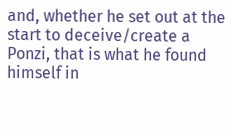and, whether he set out at the start to deceive/create a Ponzi, that is what he found himself in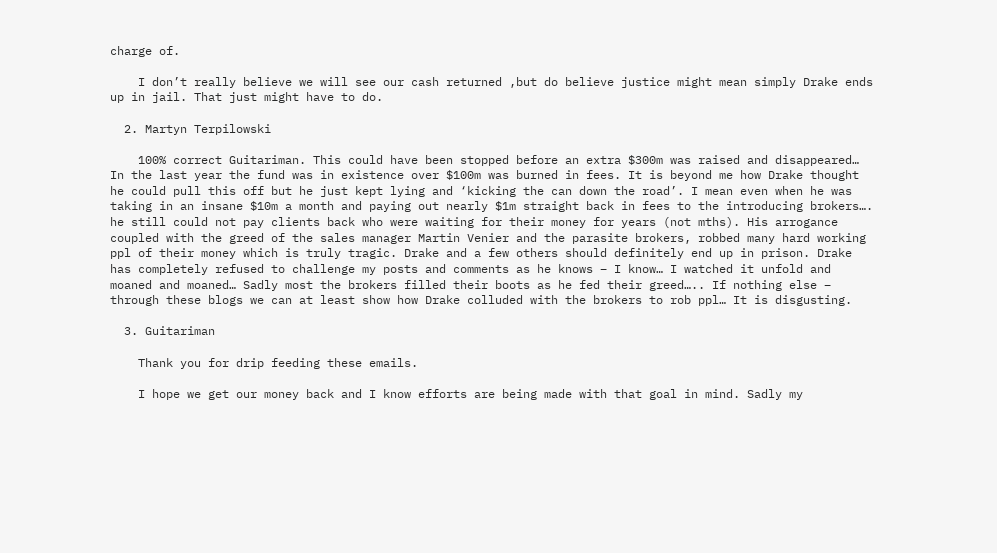charge of.

    I don’t really believe we will see our cash returned ,but do believe justice might mean simply Drake ends up in jail. That just might have to do.

  2. Martyn Terpilowski

    100% correct Guitariman. This could have been stopped before an extra $300m was raised and disappeared… In the last year the fund was in existence over $100m was burned in fees. It is beyond me how Drake thought he could pull this off but he just kept lying and ‘kicking the can down the road’. I mean even when he was taking in an insane $10m a month and paying out nearly $1m straight back in fees to the introducing brokers…. he still could not pay clients back who were waiting for their money for years (not mths). His arrogance coupled with the greed of the sales manager Martin Venier and the parasite brokers, robbed many hard working ppl of their money which is truly tragic. Drake and a few others should definitely end up in prison. Drake has completely refused to challenge my posts and comments as he knows – I know… I watched it unfold and moaned and moaned… Sadly most the brokers filled their boots as he fed their greed….. If nothing else – through these blogs we can at least show how Drake colluded with the brokers to rob ppl… It is disgusting.

  3. Guitariman

    Thank you for drip feeding these emails.

    I hope we get our money back and I know efforts are being made with that goal in mind. Sadly my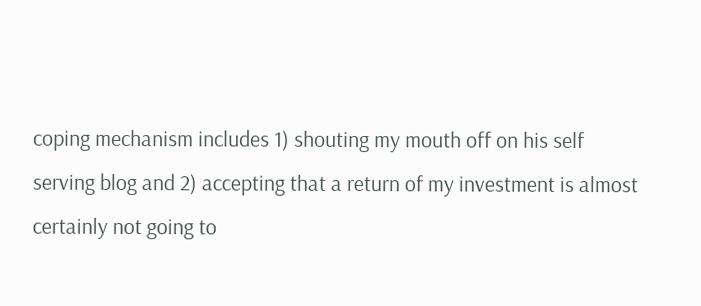coping mechanism includes 1) shouting my mouth off on his self serving blog and 2) accepting that a return of my investment is almost certainly not going to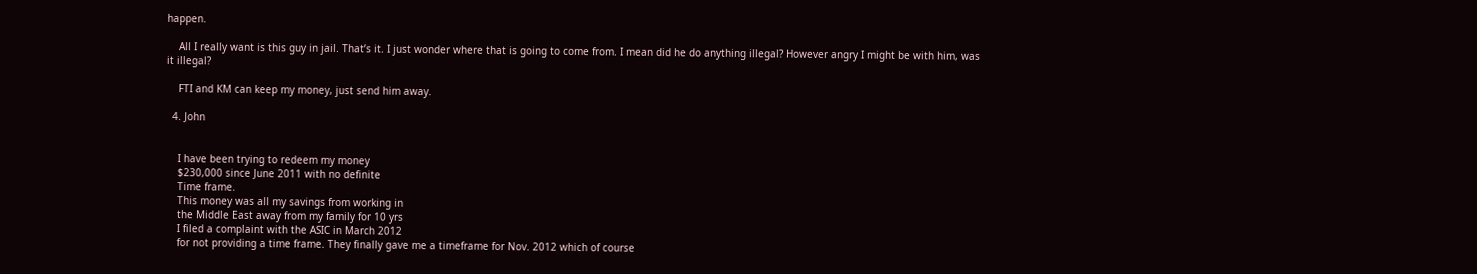happen.

    All I really want is this guy in jail. That’s it. I just wonder where that is going to come from. I mean did he do anything illegal? However angry I might be with him, was it illegal?

    FTI and KM can keep my money, just send him away.

  4. John


    I have been trying to redeem my money
    $230,000 since June 2011 with no definite
    Time frame.
    This money was all my savings from working in
    the Middle East away from my family for 10 yrs
    I filed a complaint with the ASIC in March 2012
    for not providing a time frame. They finally gave me a timeframe for Nov. 2012 which of course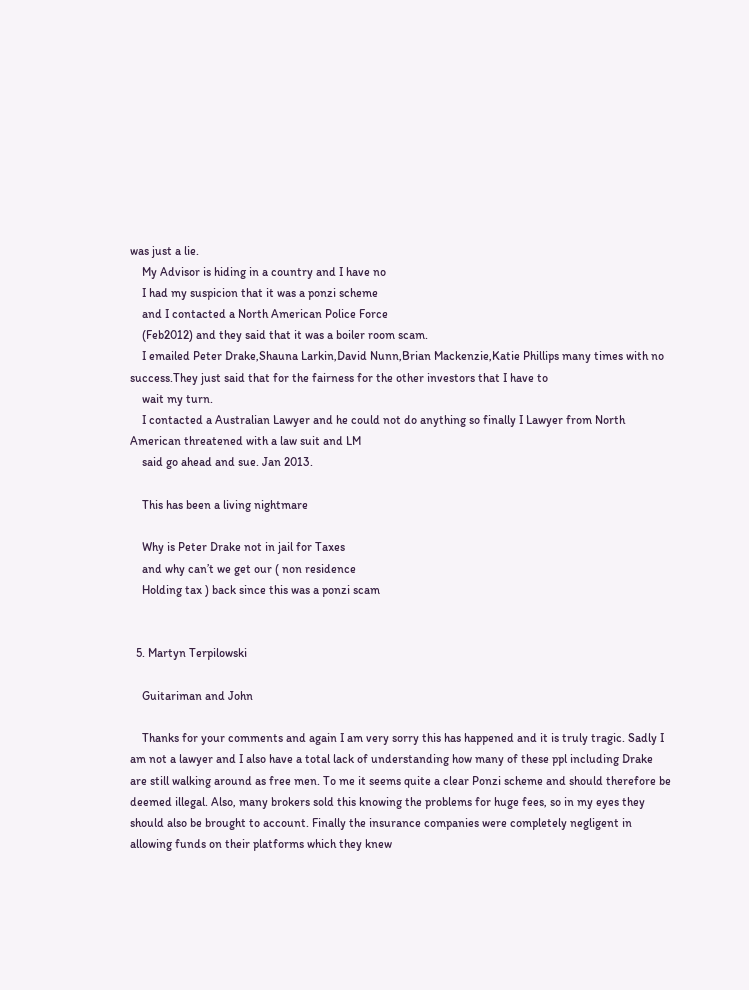was just a lie.
    My Advisor is hiding in a country and I have no
    I had my suspicion that it was a ponzi scheme
    and I contacted a North American Police Force
    (Feb2012) and they said that it was a boiler room scam.
    I emailed Peter Drake,Shauna Larkin,David Nunn,Brian Mackenzie,Katie Phillips many times with no success.They just said that for the fairness for the other investors that I have to
    wait my turn.
    I contacted a Australian Lawyer and he could not do anything so finally I Lawyer from North American threatened with a law suit and LM
    said go ahead and sue. Jan 2013.

    This has been a living nightmare

    Why is Peter Drake not in jail for Taxes
    and why can’t we get our ( non residence
    Holding tax ) back since this was a ponzi scam


  5. Martyn Terpilowski

    Guitariman and John

    Thanks for your comments and again I am very sorry this has happened and it is truly tragic. Sadly I am not a lawyer and I also have a total lack of understanding how many of these ppl including Drake are still walking around as free men. To me it seems quite a clear Ponzi scheme and should therefore be deemed illegal. Also, many brokers sold this knowing the problems for huge fees, so in my eyes they should also be brought to account. Finally the insurance companies were completely negligent in allowing funds on their platforms which they knew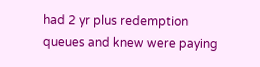had 2 yr plus redemption queues and knew were paying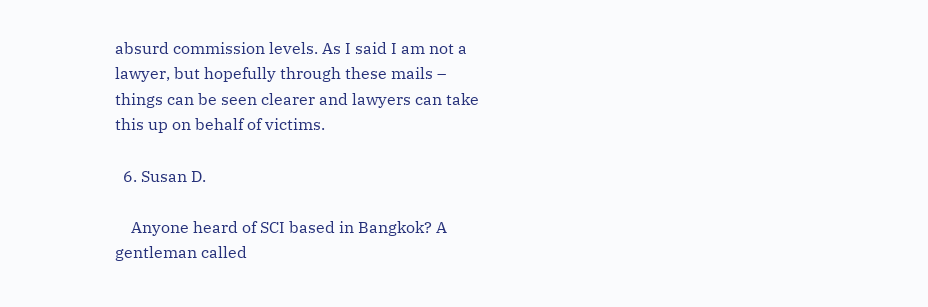absurd commission levels. As I said I am not a lawyer, but hopefully through these mails – things can be seen clearer and lawyers can take this up on behalf of victims.

  6. Susan D.

    Anyone heard of SCI based in Bangkok? A gentleman called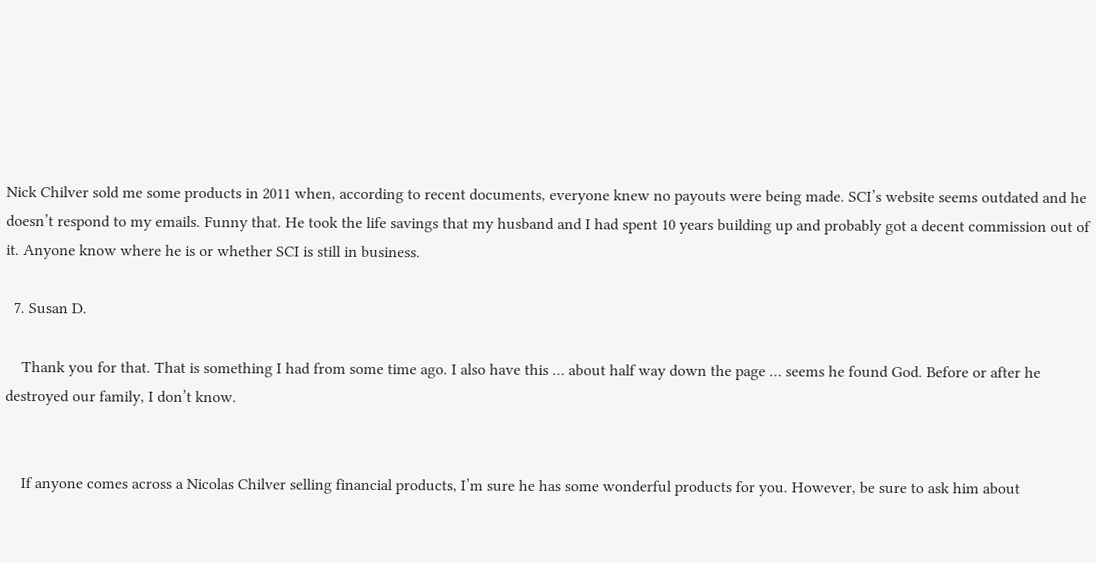Nick Chilver sold me some products in 2011 when, according to recent documents, everyone knew no payouts were being made. SCI’s website seems outdated and he doesn’t respond to my emails. Funny that. He took the life savings that my husband and I had spent 10 years building up and probably got a decent commission out of it. Anyone know where he is or whether SCI is still in business.

  7. Susan D.

    Thank you for that. That is something I had from some time ago. I also have this … about half way down the page … seems he found God. Before or after he destroyed our family, I don’t know.


    If anyone comes across a Nicolas Chilver selling financial products, I’m sure he has some wonderful products for you. However, be sure to ask him about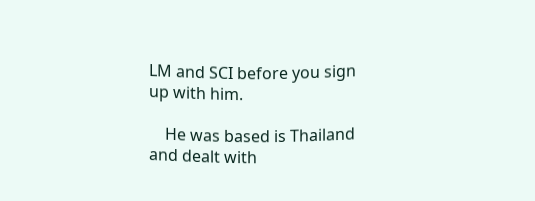LM and SCI before you sign up with him.

    He was based is Thailand and dealt with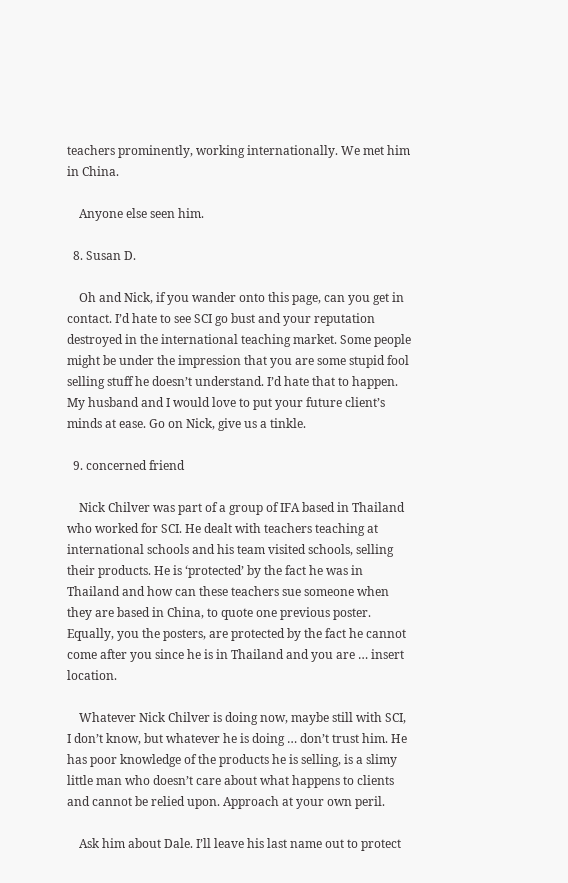teachers prominently, working internationally. We met him in China.

    Anyone else seen him.

  8. Susan D.

    Oh and Nick, if you wander onto this page, can you get in contact. I’d hate to see SCI go bust and your reputation destroyed in the international teaching market. Some people might be under the impression that you are some stupid fool selling stuff he doesn’t understand. I’d hate that to happen. My husband and I would love to put your future client’s minds at ease. Go on Nick, give us a tinkle.

  9. concerned friend

    Nick Chilver was part of a group of IFA based in Thailand who worked for SCI. He dealt with teachers teaching at international schools and his team visited schools, selling their products. He is ‘protected’ by the fact he was in Thailand and how can these teachers sue someone when they are based in China, to quote one previous poster. Equally, you the posters, are protected by the fact he cannot come after you since he is in Thailand and you are … insert location.

    Whatever Nick Chilver is doing now, maybe still with SCI, I don’t know, but whatever he is doing … don’t trust him. He has poor knowledge of the products he is selling, is a slimy little man who doesn’t care about what happens to clients and cannot be relied upon. Approach at your own peril.

    Ask him about Dale. I’ll leave his last name out to protect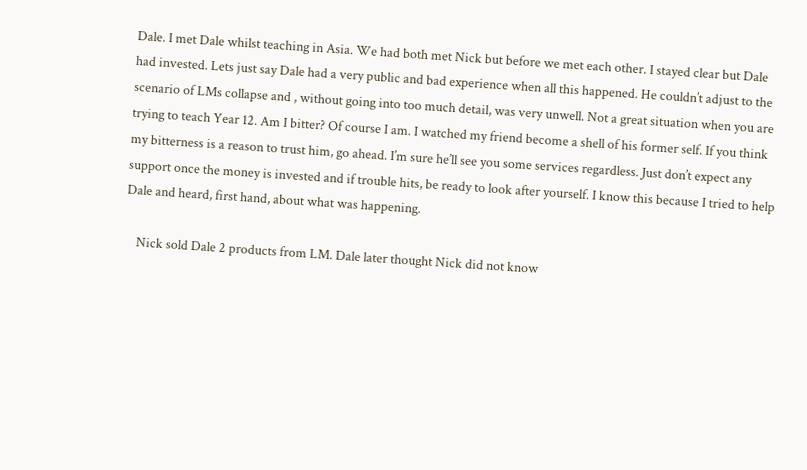Dale. I met Dale whilst teaching in Asia. We had both met Nick but before we met each other. I stayed clear but Dale had invested. Lets just say Dale had a very public and bad experience when all this happened. He couldn’t adjust to the scenario of LMs collapse and , without going into too much detail, was very unwell. Not a great situation when you are trying to teach Year 12. Am I bitter? Of course I am. I watched my friend become a shell of his former self. If you think my bitterness is a reason to trust him, go ahead. I’m sure he’ll see you some services regardless. Just don’t expect any support once the money is invested and if trouble hits, be ready to look after yourself. I know this because I tried to help Dale and heard, first hand, about what was happening.

    Nick sold Dale 2 products from LM. Dale later thought Nick did not know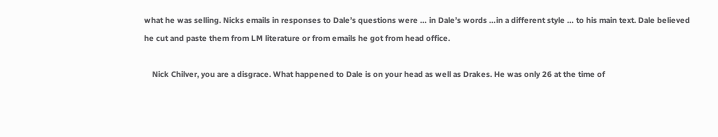what he was selling. Nicks emails in responses to Dale’s questions were … in Dale’s words …in a different style … to his main text. Dale believed he cut and paste them from LM literature or from emails he got from head office.

    Nick Chilver, you are a disgrace. What happened to Dale is on your head as well as Drakes. He was only 26 at the time of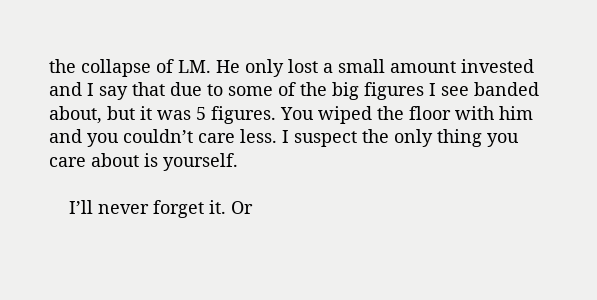the collapse of LM. He only lost a small amount invested and I say that due to some of the big figures I see banded about, but it was 5 figures. You wiped the floor with him and you couldn’t care less. I suspect the only thing you care about is yourself.

    I’ll never forget it. Or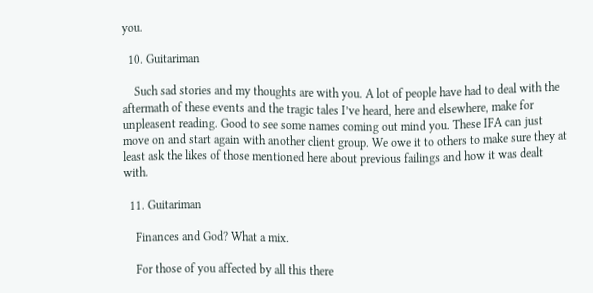you.

  10. Guitariman

    Such sad stories and my thoughts are with you. A lot of people have had to deal with the aftermath of these events and the tragic tales I’ve heard, here and elsewhere, make for unpleasent reading. Good to see some names coming out mind you. These IFA can just move on and start again with another client group. We owe it to others to make sure they at least ask the likes of those mentioned here about previous failings and how it was dealt with.

  11. Guitariman

    Finances and God? What a mix.

    For those of you affected by all this there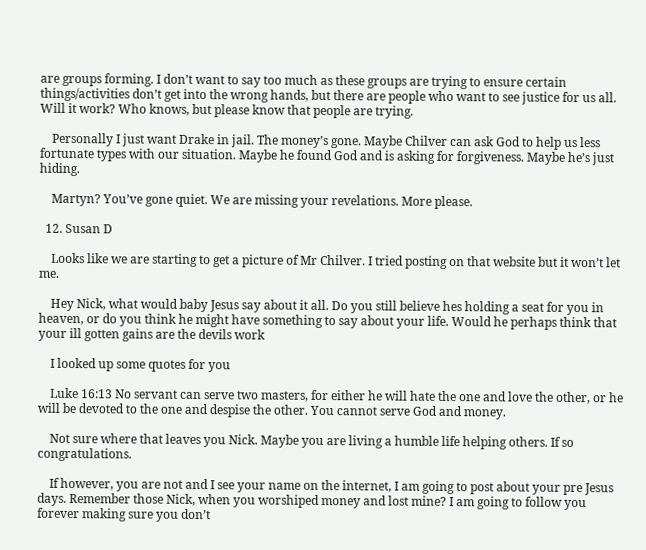are groups forming. I don’t want to say too much as these groups are trying to ensure certain things/activities don’t get into the wrong hands, but there are people who want to see justice for us all. Will it work? Who knows, but please know that people are trying.

    Personally I just want Drake in jail. The money’s gone. Maybe Chilver can ask God to help us less fortunate types with our situation. Maybe he found God and is asking for forgiveness. Maybe he’s just hiding.

    Martyn? You’ve gone quiet. We are missing your revelations. More please.

  12. Susan D

    Looks like we are starting to get a picture of Mr Chilver. I tried posting on that website but it won’t let me.

    Hey Nick, what would baby Jesus say about it all. Do you still believe hes holding a seat for you in heaven, or do you think he might have something to say about your life. Would he perhaps think that your ill gotten gains are the devils work

    I looked up some quotes for you

    Luke 16:13 No servant can serve two masters, for either he will hate the one and love the other, or he will be devoted to the one and despise the other. You cannot serve God and money.

    Not sure where that leaves you Nick. Maybe you are living a humble life helping others. If so congratulations.

    If however, you are not and I see your name on the internet, I am going to post about your pre Jesus days. Remember those Nick, when you worshiped money and lost mine? I am going to follow you forever making sure you don’t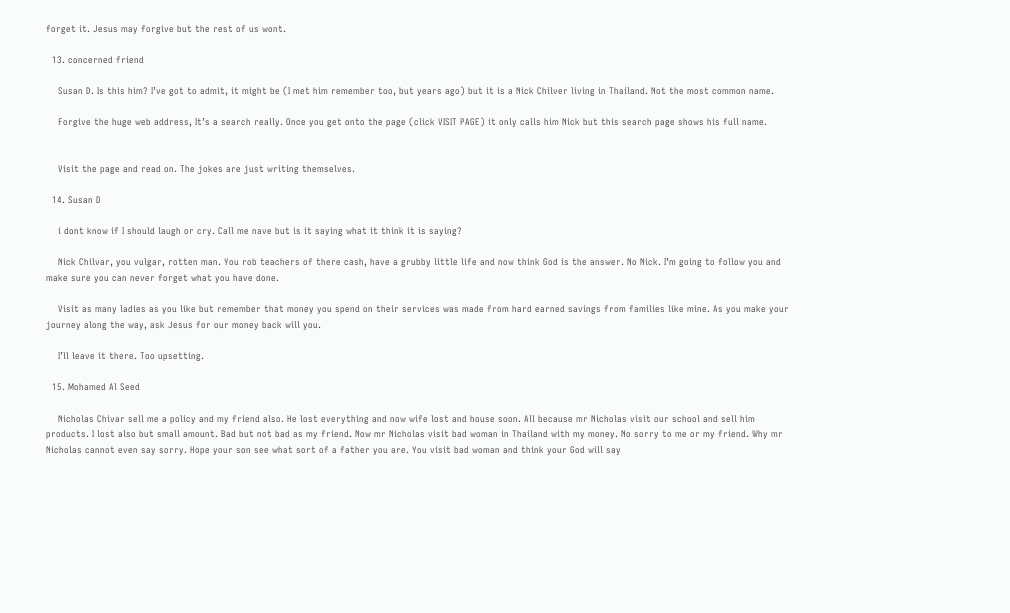forget it. Jesus may forgive but the rest of us wont.

  13. concerned friend

    Susan D. Is this him? I’ve got to admit, it might be (I met him remember too, but years ago) but it is a Nick Chilver living in Thailand. Not the most common name.

    Forgive the huge web address, It’s a search really. Once you get onto the page (click VISIT PAGE) it only calls him Nick but this search page shows his full name.


    Visit the page and read on. The jokes are just writing themselves.

  14. Susan D

    i dont know if I should laugh or cry. Call me nave but is it saying what it think it is saying?

    Nick Chilvar, you vulgar, rotten man. You rob teachers of there cash, have a grubby little life and now think God is the answer. No Nick. I’m going to follow you and make sure you can never forget what you have done.

    Visit as many ladies as you like but remember that money you spend on their services was made from hard earned savings from families like mine. As you make your journey along the way, ask Jesus for our money back will you.

    I’ll leave it there. Too upsetting.

  15. Mohamed Al Seed

    Nicholas Chivar sell me a policy and my friend also. He lost everything and now wife lost and house soon. All because mr Nicholas visit our school and sell him products. I lost also but small amount. Bad but not bad as my friend. Now mr Nicholas visit bad woman in Thailand with my money. No sorry to me or my friend. Why mr Nicholas cannot even say sorry. Hope your son see what sort of a father you are. You visit bad woman and think your God will say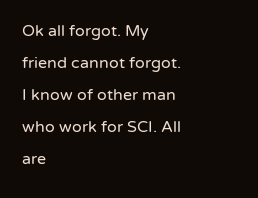Ok all forgot. My friend cannot forgot. I know of other man who work for SCI. All are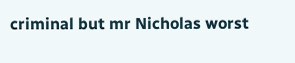criminal but mr Nicholas worst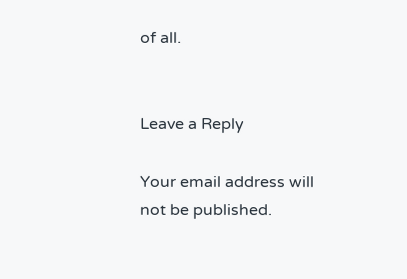of all.


Leave a Reply

Your email address will not be published.